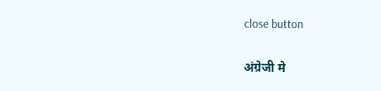close button

अंग्रेजी मे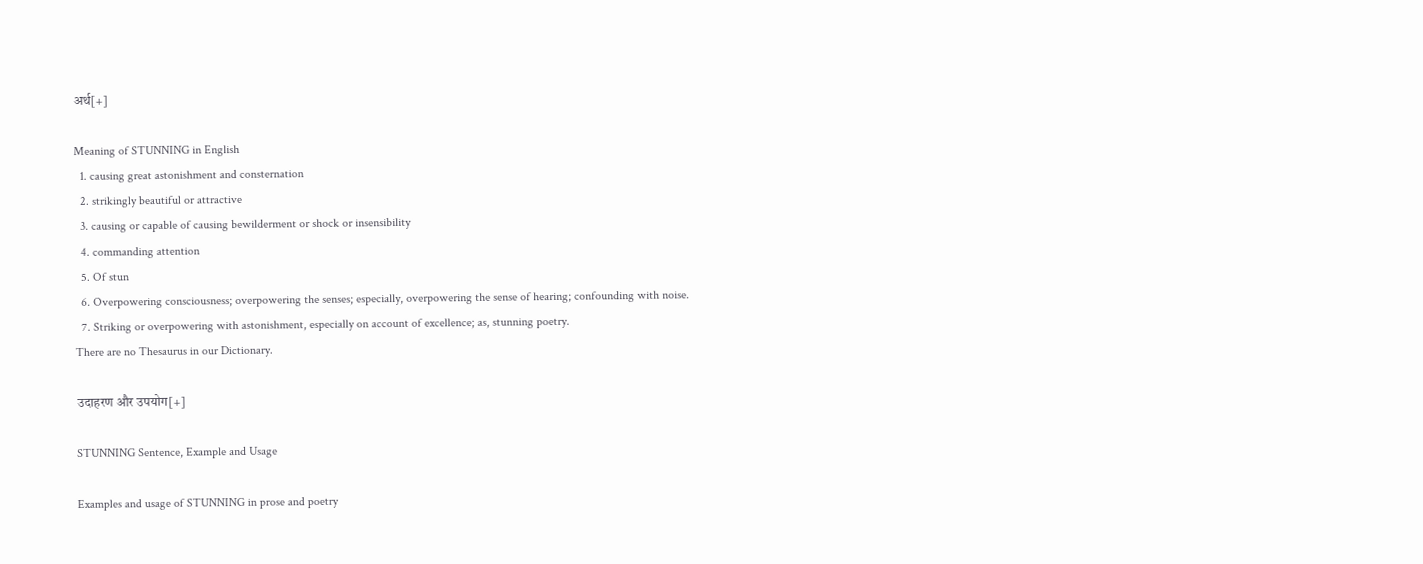अर्थ[+]

Meaning of STUNNING in English
  1. causing great astonishment and consternation
  2. strikingly beautiful or attractive
  3. causing or capable of causing bewilderment or shock or insensibility
  4. commanding attention
  5. Of stun
  6. Overpowering consciousness; overpowering the senses; especially, overpowering the sense of hearing; confounding with noise.
  7. Striking or overpowering with astonishment, especially on account of excellence; as, stunning poetry.
There are no Thesaurus in our Dictionary.

उदाहरण और उपयोग[+]

STUNNING Sentence, Example and Usage

Examples and usage of STUNNING in prose and poetry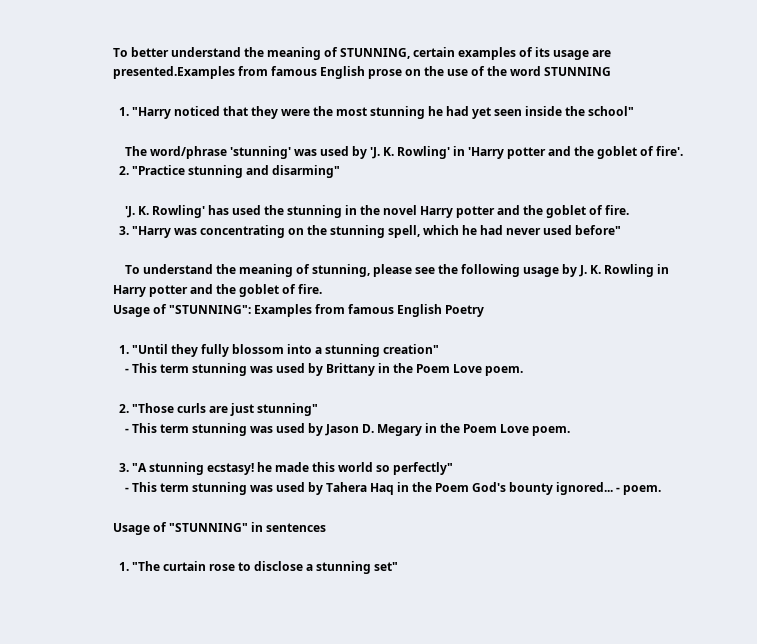To better understand the meaning of STUNNING, certain examples of its usage are presented.Examples from famous English prose on the use of the word STUNNING

  1. "Harry noticed that they were the most stunning he had yet seen inside the school"

    The word/phrase 'stunning' was used by 'J. K. Rowling' in 'Harry potter and the goblet of fire'.
  2. "Practice stunning and disarming"

    'J. K. Rowling' has used the stunning in the novel Harry potter and the goblet of fire.
  3. "Harry was concentrating on the stunning spell, which he had never used before"

    To understand the meaning of stunning, please see the following usage by J. K. Rowling in Harry potter and the goblet of fire.
Usage of "STUNNING": Examples from famous English Poetry

  1. "Until they fully blossom into a stunning creation"
    - This term stunning was used by Brittany in the Poem Love poem.

  2. "Those curls are just stunning"
    - This term stunning was used by Jason D. Megary in the Poem Love poem.

  3. "A stunning ecstasy! he made this world so perfectly"
    - This term stunning was used by Tahera Haq in the Poem God's bounty ignored... - poem.

Usage of "STUNNING" in sentences

  1. "The curtain rose to disclose a stunning set"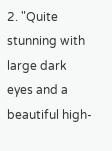2. "Quite stunning with large dark eyes and a beautiful high-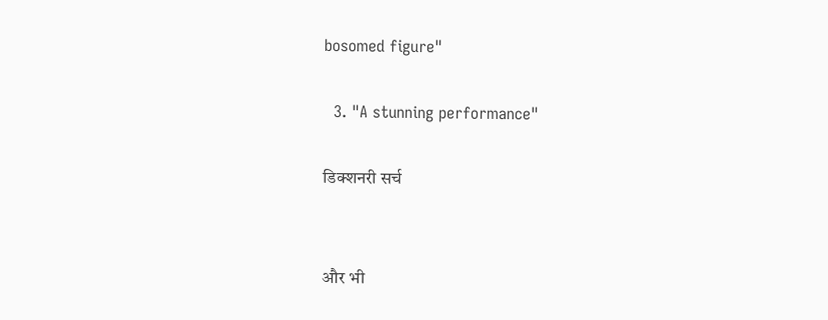bosomed figure"

  3. "A stunning performance"

डिक्शनरी सर्च


और भी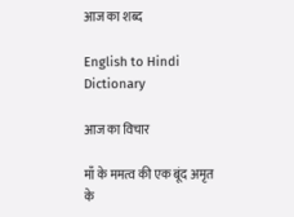आज का शब्द

English to Hindi Dictionary

आज का विचार

माँ के ममत्व की एक बूंद अमृत के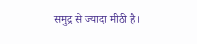समुद्र से ज्यादा मीठी है।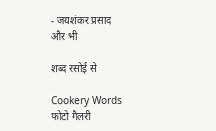- जयशंकर प्रसाद
और भी

शब्द रसोई से

Cookery Words
फोटो गैलरी